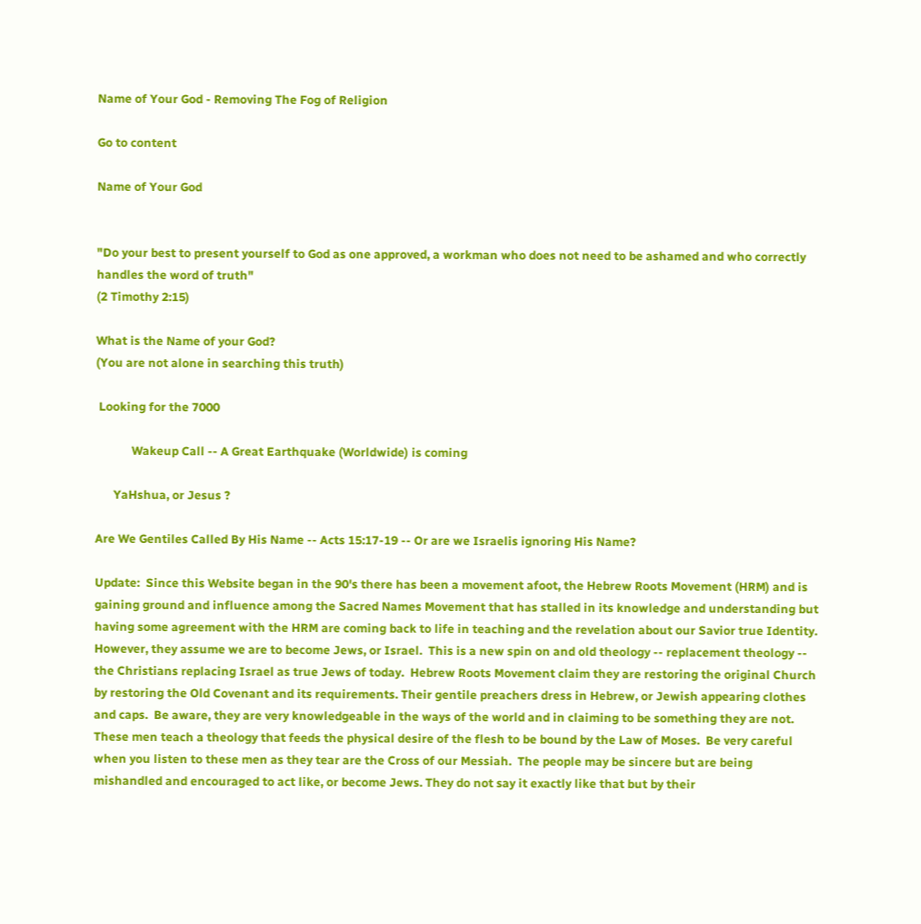Name of Your God - Removing The Fog of Religion

Go to content

Name of Your God


"Do your best to present yourself to God as one approved, a workman who does not need to be ashamed and who correctly handles the word of truth"
(2 Timothy 2:15)

What is the Name of your God?
(You are not alone in searching this truth)

 Looking for the 7000

            Wakeup Call -- A Great Earthquake (Worldwide) is coming

      YaHshua, or Jesus ?

Are We Gentiles Called By His Name -- Acts 15:17-19 -- Or are we Israelis ignoring His Name?

Update:  Since this Website began in the 90's there has been a movement afoot, the Hebrew Roots Movement (HRM) and is gaining ground and influence among the Sacred Names Movement that has stalled in its knowledge and understanding but having some agreement with the HRM are coming back to life in teaching and the revelation about our Savior true Identity.  However, they assume we are to become Jews, or Israel.  This is a new spin on and old theology -- replacement theology -- the Christians replacing Israel as true Jews of today.  Hebrew Roots Movement claim they are restoring the original Church by restoring the Old Covenant and its requirements. Their gentile preachers dress in Hebrew, or Jewish appearing clothes and caps.  Be aware, they are very knowledgeable in the ways of the world and in claiming to be something they are not.  These men teach a theology that feeds the physical desire of the flesh to be bound by the Law of Moses.  Be very careful when you listen to these men as they tear are the Cross of our Messiah.  The people may be sincere but are being mishandled and encouraged to act like, or become Jews. They do not say it exactly like that but by their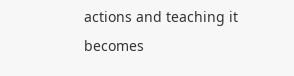actions and teaching it becomes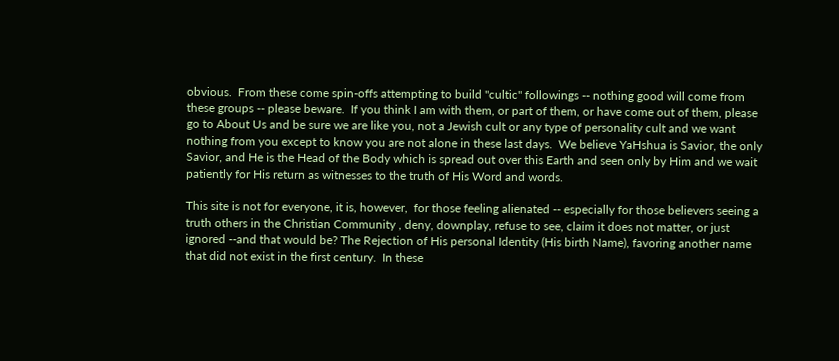obvious.  From these come spin-offs attempting to build "cultic" followings -- nothing good will come from these groups -- please beware.  If you think I am with them, or part of them, or have come out of them, please go to About Us and be sure we are like you, not a Jewish cult or any type of personality cult and we want nothing from you except to know you are not alone in these last days.  We believe YaHshua is Savior, the only Savior, and He is the Head of the Body which is spread out over this Earth and seen only by Him and we wait patiently for His return as witnesses to the truth of His Word and words.

This site is not for everyone, it is, however,  for those feeling alienated -- especially for those believers seeing a truth others in the Christian Community , deny, downplay, refuse to see, claim it does not matter, or just ignored --and that would be? The Rejection of His personal Identity (His birth Name), favoring another name that did not exist in the first century.  In these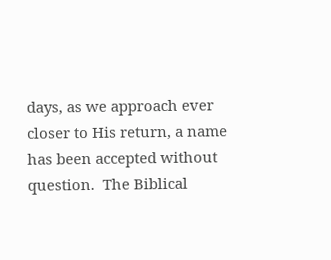days, as we approach ever closer to His return, a name has been accepted without question.  The Biblical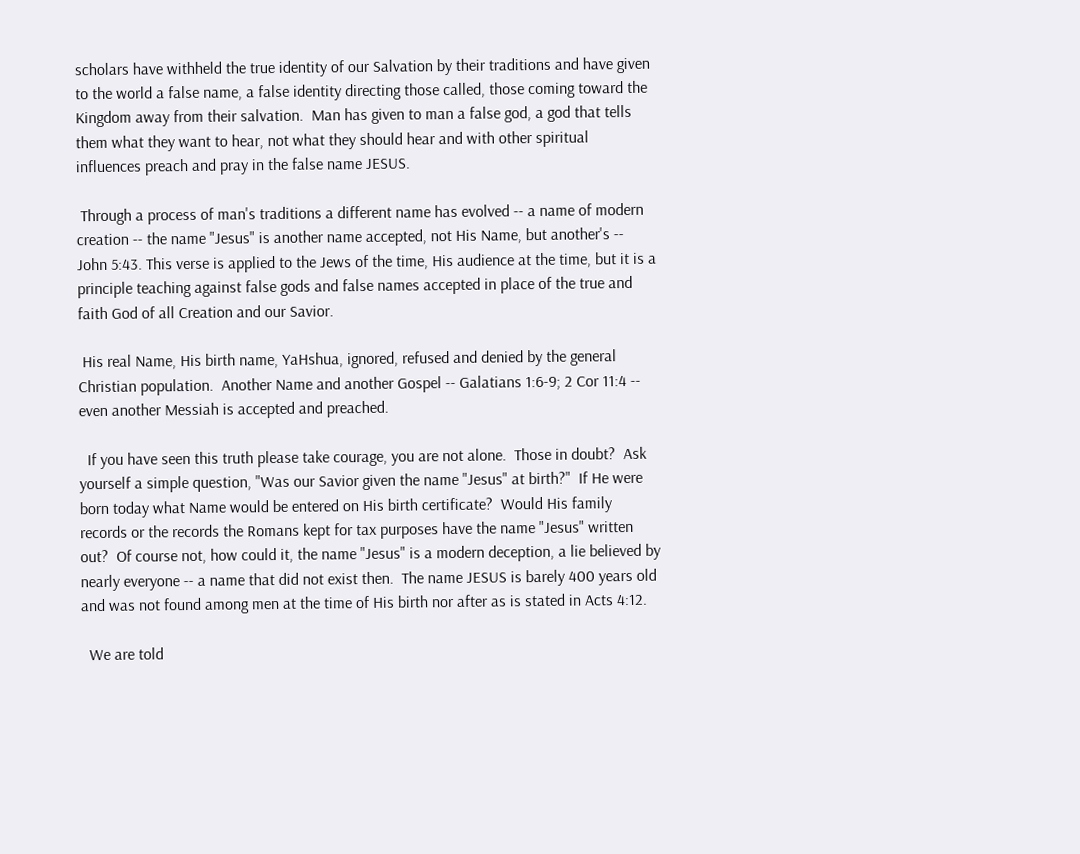scholars have withheld the true identity of our Salvation by their traditions and have given to the world a false name, a false identity directing those called, those coming toward the Kingdom away from their salvation.  Man has given to man a false god, a god that tells them what they want to hear, not what they should hear and with other spiritual influences preach and pray in the false name JESUS.

 Through a process of man's traditions a different name has evolved -- a name of modern creation -- the name "Jesus" is another name accepted, not His Name, but another's -- John 5:43. This verse is applied to the Jews of the time, His audience at the time, but it is a principle teaching against false gods and false names accepted in place of the true and faith God of all Creation and our Savior.

 His real Name, His birth name, YaHshua, ignored, refused and denied by the general Christian population.  Another Name and another Gospel -- Galatians 1:6-9; 2 Cor 11:4 -- even another Messiah is accepted and preached.

  If you have seen this truth please take courage, you are not alone.  Those in doubt?  Ask yourself a simple question, "Was our Savior given the name "Jesus" at birth?"  If He were born today what Name would be entered on His birth certificate?  Would His family records or the records the Romans kept for tax purposes have the name "Jesus" written out?  Of course not, how could it, the name "Jesus" is a modern deception, a lie believed by nearly everyone -- a name that did not exist then.  The name JESUS is barely 400 years old and was not found among men at the time of His birth nor after as is stated in Acts 4:12.

  We are told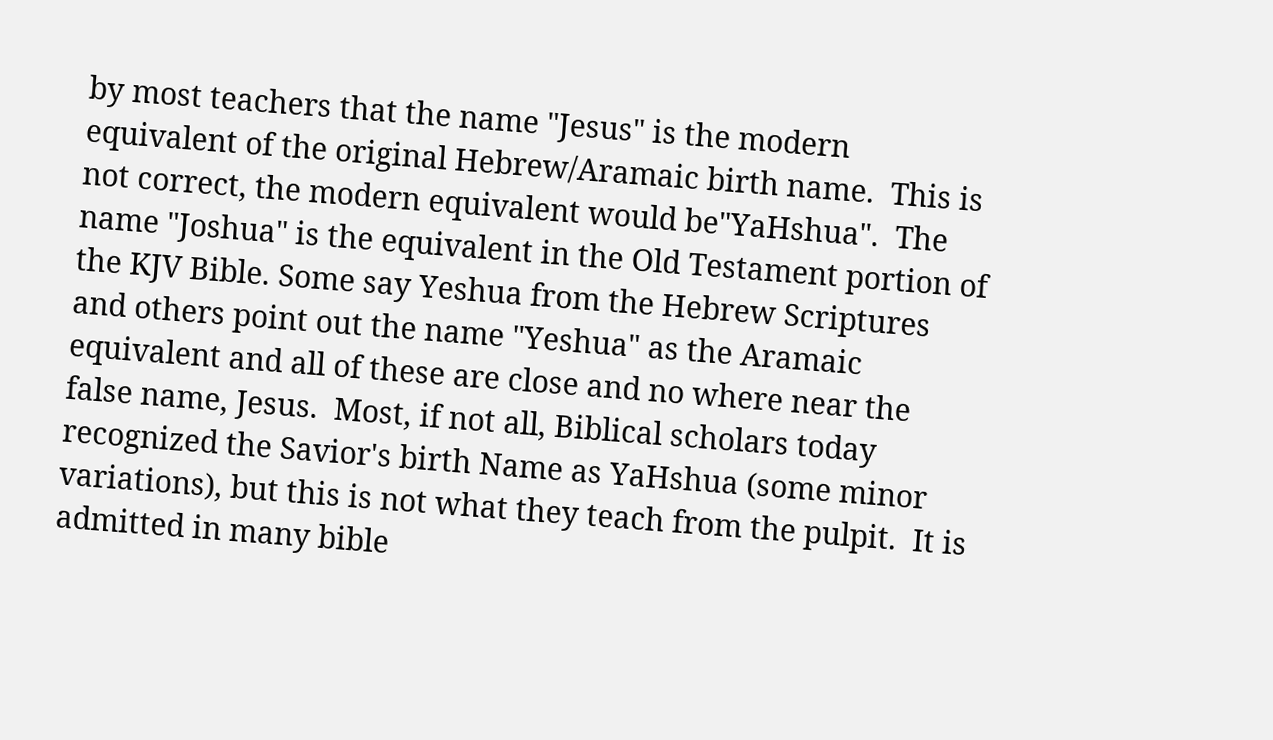by most teachers that the name "Jesus" is the modern equivalent of the original Hebrew/Aramaic birth name.  This is not correct, the modern equivalent would be"YaHshua".  The name "Joshua" is the equivalent in the Old Testament portion of the KJV Bible. Some say Yeshua from the Hebrew Scriptures and others point out the name "Yeshua" as the Aramaic equivalent and all of these are close and no where near the false name, Jesus.  Most, if not all, Biblical scholars today recognized the Savior's birth Name as YaHshua (some minor variations), but this is not what they teach from the pulpit.  It is admitted in many bible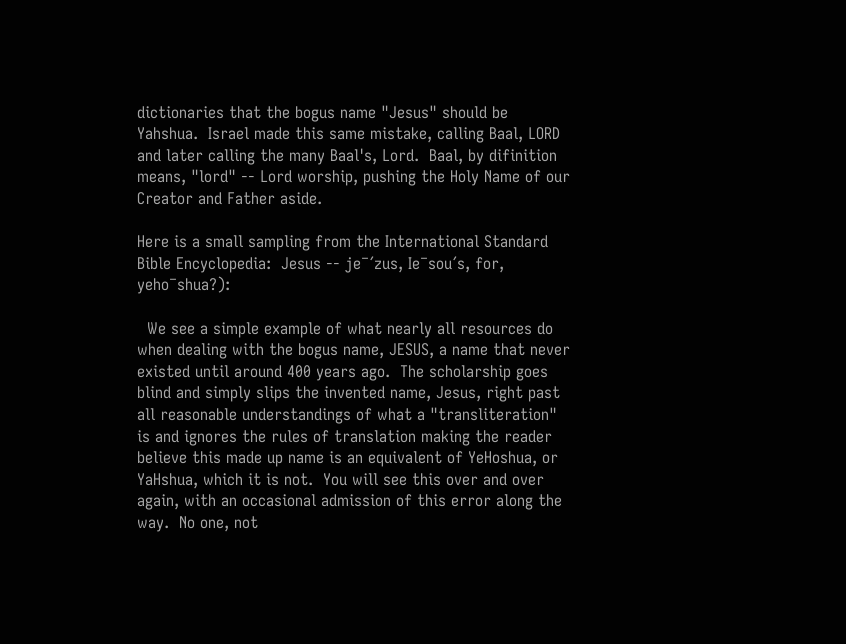dictionaries that the bogus name "Jesus" should be Yahshua.  Israel made this same mistake, calling Baal, LORD and later calling the many Baal's, Lord.  Baal, by difinition means, "lord" -- Lord worship, pushing the Holy Name of our Creator and Father aside.

Here is a small sampling from the International Standard Bible Encyclopedia:  Jesus -- je¯´zus, Ie¯sou´s, for, yeho¯shua?):

  We see a simple example of what nearly all resources do when dealing with the bogus name, JESUS, a name that never existed until around 400 years ago.  The scholarship goes blind and simply slips the invented name, Jesus, right past all reasonable understandings of what a "transliteration" is and ignores the rules of translation making the reader believe this made up name is an equivalent of YeHoshua, or YaHshua, which it is not.  You will see this over and over again, with an occasional admission of this error along the way.  No one, not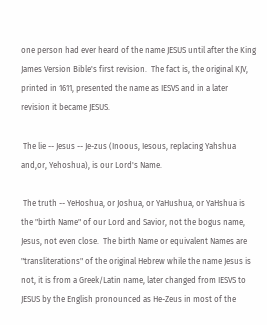one person had ever heard of the name JESUS until after the King James Version Bible's first revision.  The fact is, the original KJV, printed in 1611, presented the name as IESVS and in a later revision it became JESUS.

 The lie -- Jesus -- Je-zus (Inoous, Iesous, replacing Yahshua and,or, Yehoshua), is our Lord's Name.

 The truth -- YeHoshua, or Joshua, or YaHushua, or YaHshua is the "birth Name" of our Lord and Savior, not the bogus name, Jesus, not even close.  The birth Name or equivalent Names are "transliterations" of the original Hebrew while the name Jesus is not, it is from a Greek/Latin name, later changed from IESVS to JESUS by the English pronounced as He-Zeus in most of the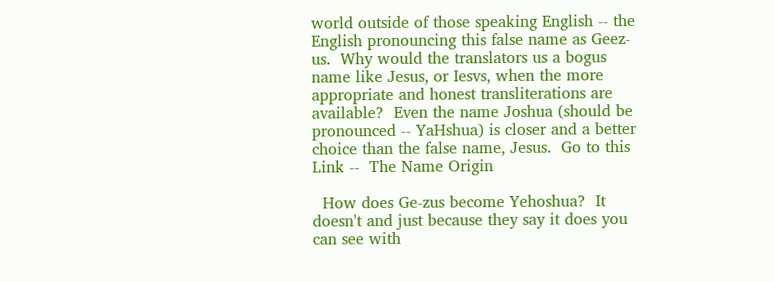world outside of those speaking English -- the English pronouncing this false name as Geez-us.  Why would the translators us a bogus name like Jesus, or Iesvs, when the more appropriate and honest transliterations are available?  Even the name Joshua (should be pronounced -- YaHshua) is closer and a better choice than the false name, Jesus.  Go to this Link --  The Name Origin

  How does Ge-zus become Yehoshua?  It doesn't and just because they say it does you can see with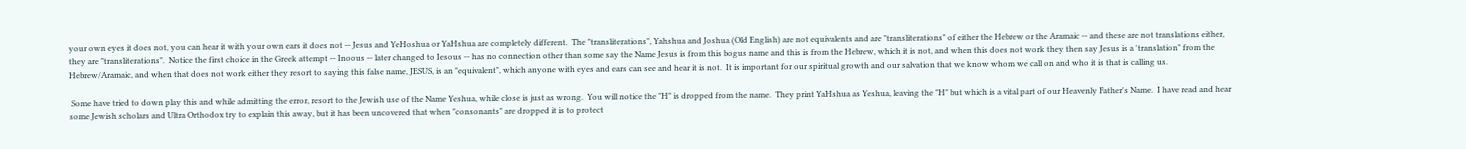your own eyes it does not, you can hear it with your own ears it does not -- Jesus and YeHoshua or YaHshua are completely different.  The "transliterations", Yahshua and Joshua (Old English) are not equivalents and are "transliterations" of either the Hebrew or the Aramaic -- and these are not translations either, they are "transliterations".  Notice the first choice in the Greek attempt -- Inoous -- later changed to Iesous -- has no connection other than some say the Name Jesus is from this bogus name and this is from the Hebrew, which it is not, and when this does not work they then say Jesus is a 'translation" from the Hebrew/Aramaic, and when that does not work either they resort to saying this false name, JESUS, is an "equivalent", which anyone with eyes and ears can see and hear it is not.  It is important for our spiritual growth and our salvation that we know whom we call on and who it is that is calling us.

 Some have tried to down play this and while admitting the error, resort to the Jewish use of the Name Yeshua, while close is just as wrong.  You will notice the "H" is dropped from the name.  They print YaHshua as Yeshua, leaving the "H" but which is a vital part of our Heavenly Father's Name.  I have read and hear some Jewish scholars and Ultra Orthodox try to explain this away, but it has been uncovered that when "consonants" are dropped it is to protect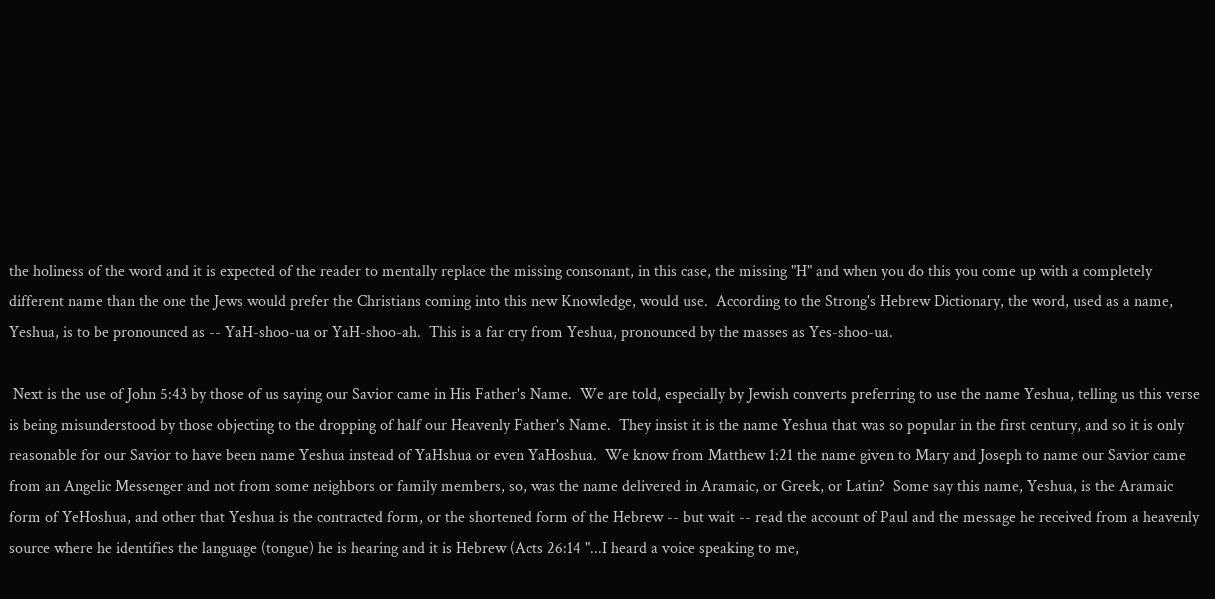the holiness of the word and it is expected of the reader to mentally replace the missing consonant, in this case, the missing "H" and when you do this you come up with a completely different name than the one the Jews would prefer the Christians coming into this new Knowledge, would use.  According to the Strong's Hebrew Dictionary, the word, used as a name, Yeshua, is to be pronounced as -- YaH-shoo-ua or YaH-shoo-ah.  This is a far cry from Yeshua, pronounced by the masses as Yes-shoo-ua.

 Next is the use of John 5:43 by those of us saying our Savior came in His Father's Name.  We are told, especially by Jewish converts preferring to use the name Yeshua, telling us this verse is being misunderstood by those objecting to the dropping of half our Heavenly Father's Name.  They insist it is the name Yeshua that was so popular in the first century, and so it is only reasonable for our Savior to have been name Yeshua instead of YaHshua or even YaHoshua.  We know from Matthew 1:21 the name given to Mary and Joseph to name our Savior came from an Angelic Messenger and not from some neighbors or family members, so, was the name delivered in Aramaic, or Greek, or Latin?  Some say this name, Yeshua, is the Aramaic form of YeHoshua, and other that Yeshua is the contracted form, or the shortened form of the Hebrew -- but wait -- read the account of Paul and the message he received from a heavenly source where he identifies the language (tongue) he is hearing and it is Hebrew (Acts 26:14 "...I heard a voice speaking to me,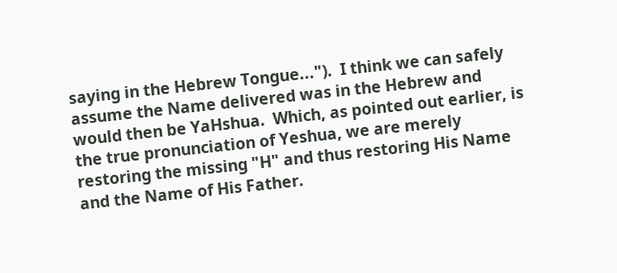saying in the Hebrew Tongue...").  I think we can safely assume the Name delivered was in the Hebrew and would then be YaHshua.  Which, as pointed out earlier, is the true pronunciation of Yeshua, we are merely restoring the missing "H" and thus restoring His Name and the Name of His Father.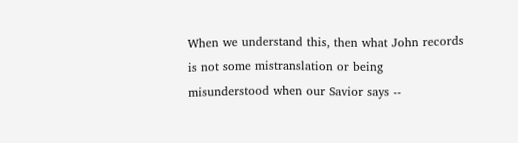When we understand this, then what John records is not some mistranslation or being misunderstood when our Savior says --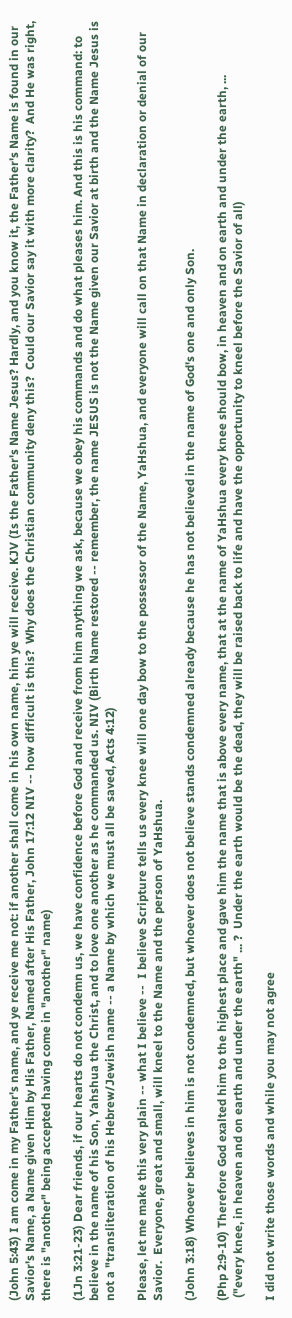(John 5:43) I am come in my Father's name, and ye receive me not: if another shall come in his own name, him ye will receive. KJV (Is the Father's Name Jesus? Hardly, and you know it, the Father's Name is found in our Savior's Name, a Name given Him by His Father, Named after His Father, John 17:12 NIV -- how difficult is this?  Why does the Christian community deny this?  Could our Savior say it with more clarity?  And He was right, there is "another" being accepted having come in "another" name)

(1Jn 3:21-23) Dear friends, if our hearts do not condemn us, we have confidence before God and receive from him anything we ask, because we obey his commands and do what pleases him. And this is his command: to believe in the name of his Son, Yahshua the Christ, and to love one another as he commanded us. NIV (Birth Name restored -- remember, the name JESUS is not the Name given our Savior at birth and the Name Jesus is not a "transliteration of his Hebrew/Jewish name -- a Name by which we must all be saved, Acts 4:12)

Please, let me make this very plain -- what I believe --  I believe Scripture tells us every knee will one day bow to the possessor of the Name, YaHshua, and everyone will call on that Name in declaration or denial of our Savior.  Everyone, great and small, will kneel to the Name and the person of YaHshua.

(John 3:18) Whoever believes in him is not condemned, but whoever does not believe stands condemned already because he has not believed in the name of God's one and only Son.

(Php 2:9-10) Therefore God exalted him to the highest place and gave him the name that is above every name, that at the name of YaHshua every knee should bow, in heaven and on earth and under the earth, ...
 ("every knee, in heaven and on earth and under the earth" ... ?  Under the earth would be the dead, they will be raised back to life and have the opportunity to kneel before the Savior of all)

I did not write those words and while you may not agree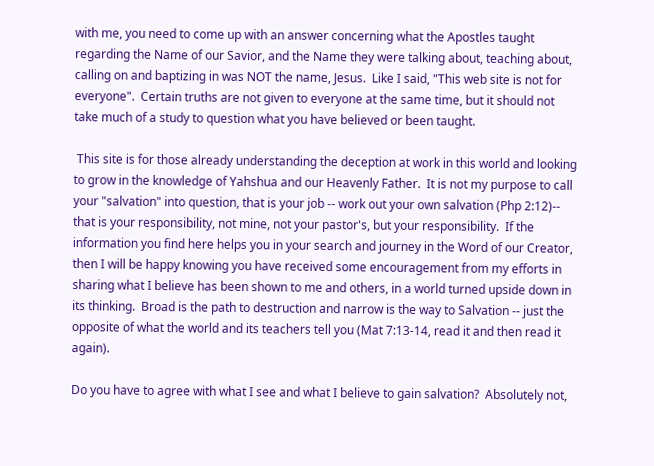with me, you need to come up with an answer concerning what the Apostles taught regarding the Name of our Savior, and the Name they were talking about, teaching about, calling on and baptizing in was NOT the name, Jesus.  Like I said, "This web site is not for everyone".  Certain truths are not given to everyone at the same time, but it should not take much of a study to question what you have believed or been taught.

 This site is for those already understanding the deception at work in this world and looking to grow in the knowledge of Yahshua and our Heavenly Father.  It is not my purpose to call your "salvation" into question, that is your job -- work out your own salvation (Php 2:12)-- that is your responsibility, not mine, not your pastor's, but your responsibility.  If the information you find here helps you in your search and journey in the Word of our Creator, then I will be happy knowing you have received some encouragement from my efforts in sharing what I believe has been shown to me and others, in a world turned upside down in its thinking.  Broad is the path to destruction and narrow is the way to Salvation -- just the opposite of what the world and its teachers tell you (Mat 7:13-14, read it and then read it again).

Do you have to agree with what I see and what I believe to gain salvation?  Absolutely not,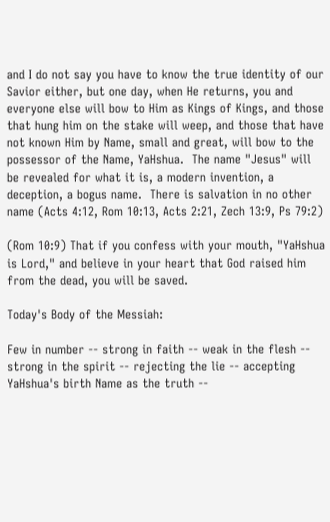and I do not say you have to know the true identity of our Savior either, but one day, when He returns, you and everyone else will bow to Him as Kings of Kings, and those that hung him on the stake will weep, and those that have not known Him by Name, small and great, will bow to the possessor of the Name, YaHshua.  The name "Jesus" will be revealed for what it is, a modern invention, a deception, a bogus name.  There is salvation in no other name (Acts 4:12, Rom 10:13, Acts 2:21, Zech 13:9, Ps 79:2)

(Rom 10:9) That if you confess with your mouth, "YaHshua is Lord," and believe in your heart that God raised him from the dead, you will be saved.

Today's Body of the Messiah:

Few in number -- strong in faith -- weak in the flesh -- strong in the spirit -- rejecting the lie -- accepting YaHshua's birth Name as the truth --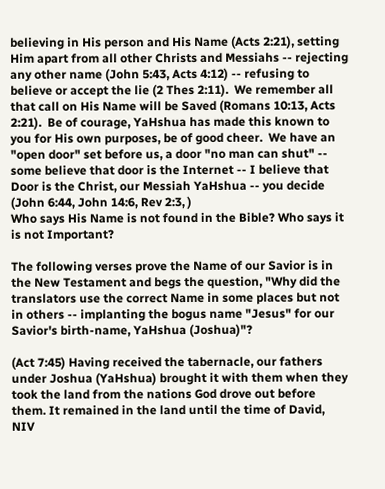believing in His person and His Name (Acts 2:21), setting Him apart from all other Christs and Messiahs -- rejecting any other name (John 5:43, Acts 4:12) -- refusing to believe or accept the lie (2 Thes 2:11).  We remember all that call on His Name will be Saved (Romans 10:13, Acts 2:21).  Be of courage, YaHshua has made this known to you for His own purposes, be of good cheer.  We have an "open door" set before us, a door "no man can shut" -- some believe that door is the Internet -- I believe that Door is the Christ, our Messiah YaHshua -- you decide (John 6:44, John 14:6, Rev 2:3, )
Who says His Name is not found in the Bible? Who says it is not Important?

The following verses prove the Name of our Savior is in the New Testament and begs the question, "Why did the translators use the correct Name in some places but not in others -- implanting the bogus name "Jesus" for our Savior's birth-name, YaHshua (Joshua)"?

(Act 7:45) Having received the tabernacle, our fathers under Joshua (YaHshua) brought it with them when they took the land from the nations God drove out before them. It remained in the land until the time of David, NIV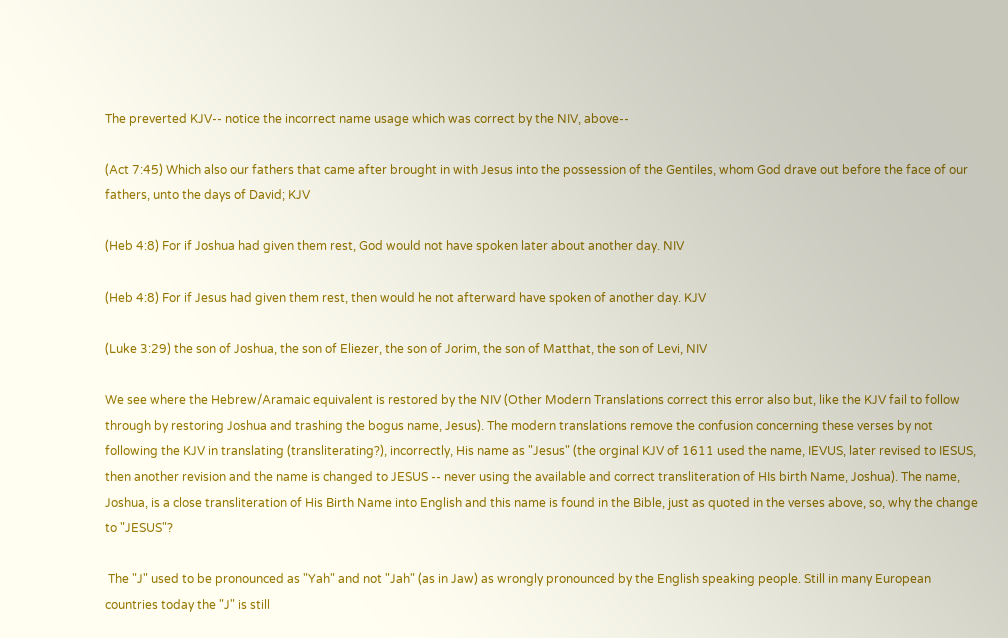The preverted KJV-- notice the incorrect name usage which was correct by the NIV, above--

(Act 7:45) Which also our fathers that came after brought in with Jesus into the possession of the Gentiles, whom God drave out before the face of our fathers, unto the days of David; KJV

(Heb 4:8) For if Joshua had given them rest, God would not have spoken later about another day. NIV

(Heb 4:8) For if Jesus had given them rest, then would he not afterward have spoken of another day. KJV

(Luke 3:29) the son of Joshua, the son of Eliezer, the son of Jorim, the son of Matthat, the son of Levi, NIV

We see where the Hebrew/Aramaic equivalent is restored by the NIV (Other Modern Translations correct this error also but, like the KJV fail to follow through by restoring Joshua and trashing the bogus name, Jesus). The modern translations remove the confusion concerning these verses by not following the KJV in translating (transliterating?), incorrectly, His name as "Jesus" (the orginal KJV of 1611 used the name, IEVUS, later revised to IESUS, then another revision and the name is changed to JESUS -- never using the available and correct transliteration of HIs birth Name, Joshua). The name, Joshua, is a close transliteration of His Birth Name into English and this name is found in the Bible, just as quoted in the verses above, so, why the change to "JESUS"?

 The "J" used to be pronounced as "Yah" and not "Jah" (as in Jaw) as wrongly pronounced by the English speaking people. Still in many European countries today the "J" is still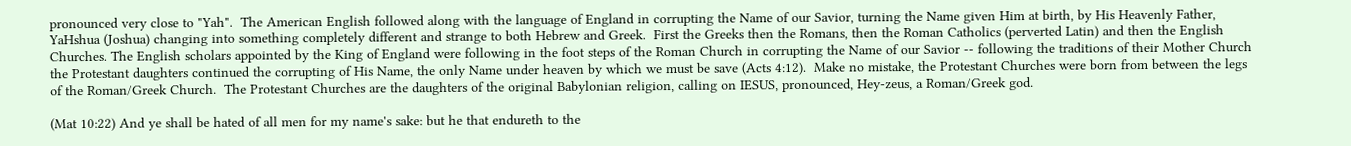pronounced very close to "Yah".  The American English followed along with the language of England in corrupting the Name of our Savior, turning the Name given Him at birth, by His Heavenly Father, YaHshua (Joshua) changing into something completely different and strange to both Hebrew and Greek.  First the Greeks then the Romans, then the Roman Catholics (perverted Latin) and then the English Churches. The English scholars appointed by the King of England were following in the foot steps of the Roman Church in corrupting the Name of our Savior -- following the traditions of their Mother Church the Protestant daughters continued the corrupting of His Name, the only Name under heaven by which we must be save (Acts 4:12).  Make no mistake, the Protestant Churches were born from between the legs of the Roman/Greek Church.  The Protestant Churches are the daughters of the original Babylonian religion, calling on IESUS, pronounced, Hey-zeus, a Roman/Greek god.

(Mat 10:22) And ye shall be hated of all men for my name's sake: but he that endureth to the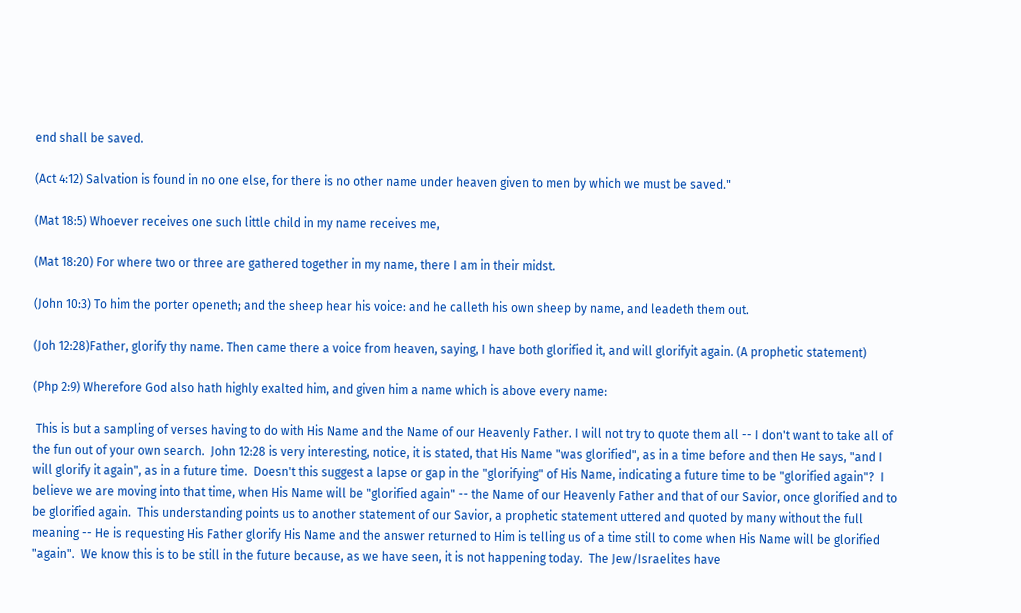end shall be saved.

(Act 4:12) Salvation is found in no one else, for there is no other name under heaven given to men by which we must be saved."

(Mat 18:5) Whoever receives one such little child in my name receives me,

(Mat 18:20) For where two or three are gathered together in my name, there I am in their midst.

(John 10:3) To him the porter openeth; and the sheep hear his voice: and he calleth his own sheep by name, and leadeth them out.

(Joh 12:28)Father, glorify thy name. Then came there a voice from heaven, saying, I have both glorified it, and will glorifyit again. (A prophetic statement)

(Php 2:9) Wherefore God also hath highly exalted him, and given him a name which is above every name:

 This is but a sampling of verses having to do with His Name and the Name of our Heavenly Father. I will not try to quote them all -- I don't want to take all of the fun out of your own search.  John 12:28 is very interesting, notice, it is stated, that His Name "was glorified", as in a time before and then He says, "and I will glorify it again", as in a future time.  Doesn't this suggest a lapse or gap in the "glorifying" of His Name, indicating a future time to be "glorified again"?  I believe we are moving into that time, when His Name will be "glorified again" -- the Name of our Heavenly Father and that of our Savior, once glorified and to be glorified again.  This understanding points us to another statement of our Savior, a prophetic statement uttered and quoted by many without the full meaning -- He is requesting His Father glorify His Name and the answer returned to Him is telling us of a time still to come when His Name will be glorified "again".  We know this is to be still in the future because, as we have seen, it is not happening today.  The Jew/Israelites have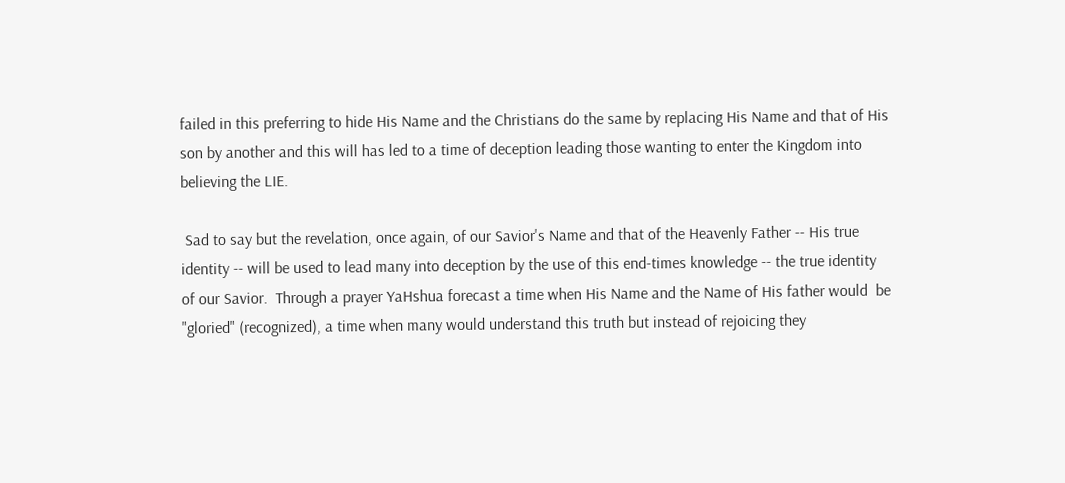failed in this preferring to hide His Name and the Christians do the same by replacing His Name and that of His son by another and this will has led to a time of deception leading those wanting to enter the Kingdom into believing the LIE.

 Sad to say but the revelation, once again, of our Savior's Name and that of the Heavenly Father -- His true identity -- will be used to lead many into deception by the use of this end-times knowledge -- the true identity of our Savior.  Through a prayer YaHshua forecast a time when His Name and the Name of His father would  be "gloried" (recognized), a time when many would understand this truth but instead of rejoicing they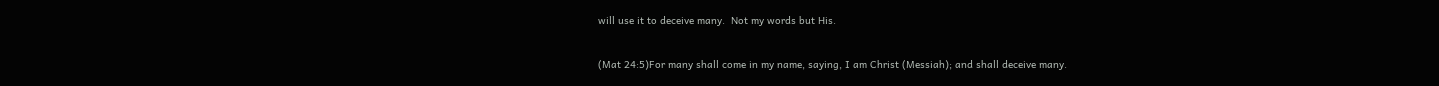will use it to deceive many.  Not my words but His.

(Mat 24:5)For many shall come in my name, saying, I am Christ (Messiah); and shall deceive many.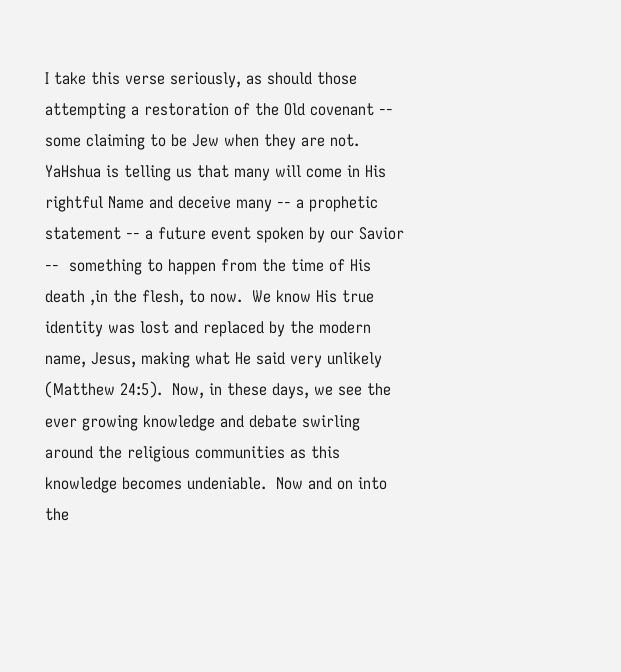I take this verse seriously, as should those attempting a restoration of the Old covenant -- some claiming to be Jew when they are not.  YaHshua is telling us that many will come in His rightful Name and deceive many -- a prophetic statement -- a future event spoken by our Savior  --  something to happen from the time of His death ,in the flesh, to now.  We know His true identity was lost and replaced by the modern name, Jesus, making what He said very unlikely (Matthew 24:5).  Now, in these days, we see the ever growing knowledge and debate swirling around the religious communities as this knowledge becomes undeniable.  Now and on into the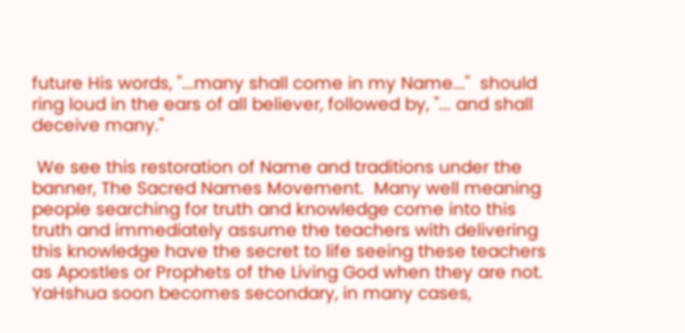future His words, "...many shall come in my Name..."  should ring loud in the ears of all believer, followed by, "... and shall deceive many."

 We see this restoration of Name and traditions under the banner, The Sacred Names Movement.  Many well meaning people searching for truth and knowledge come into this truth and immediately assume the teachers with delivering this knowledge have the secret to life seeing these teachers as Apostles or Prophets of the Living God when they are not.  YaHshua soon becomes secondary, in many cases,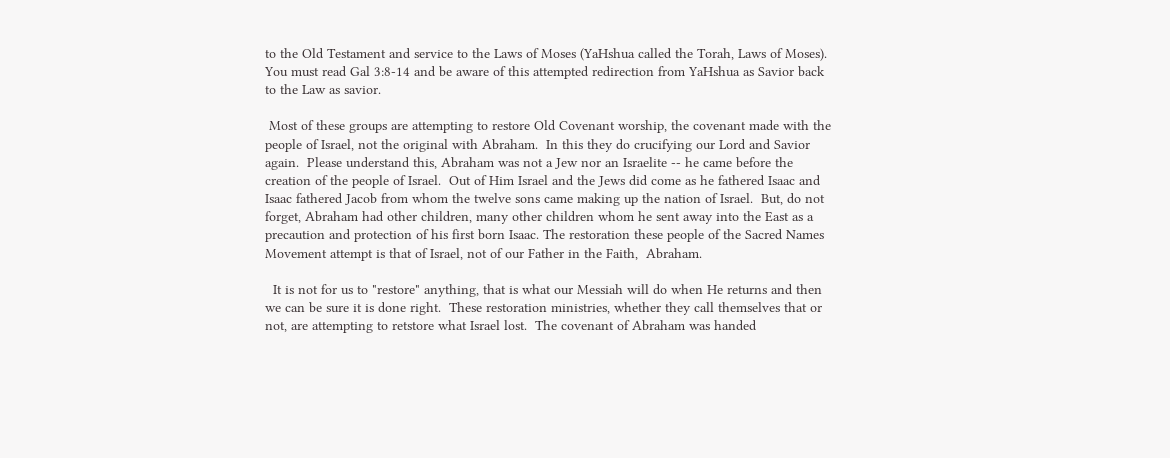to the Old Testament and service to the Laws of Moses (YaHshua called the Torah, Laws of Moses).  You must read Gal 3:8-14 and be aware of this attempted redirection from YaHshua as Savior back to the Law as savior.

 Most of these groups are attempting to restore Old Covenant worship, the covenant made with the people of Israel, not the original with Abraham.  In this they do crucifying our Lord and Savior again.  Please understand this, Abraham was not a Jew nor an Israelite -- he came before the creation of the people of Israel.  Out of Him Israel and the Jews did come as he fathered Isaac and Isaac fathered Jacob from whom the twelve sons came making up the nation of Israel.  But, do not forget, Abraham had other children, many other children whom he sent away into the East as a precaution and protection of his first born Isaac. The restoration these people of the Sacred Names Movement attempt is that of Israel, not of our Father in the Faith,  Abraham.

  It is not for us to "restore" anything, that is what our Messiah will do when He returns and then we can be sure it is done right.  These restoration ministries, whether they call themselves that or not, are attempting to retstore what Israel lost.  The covenant of Abraham was handed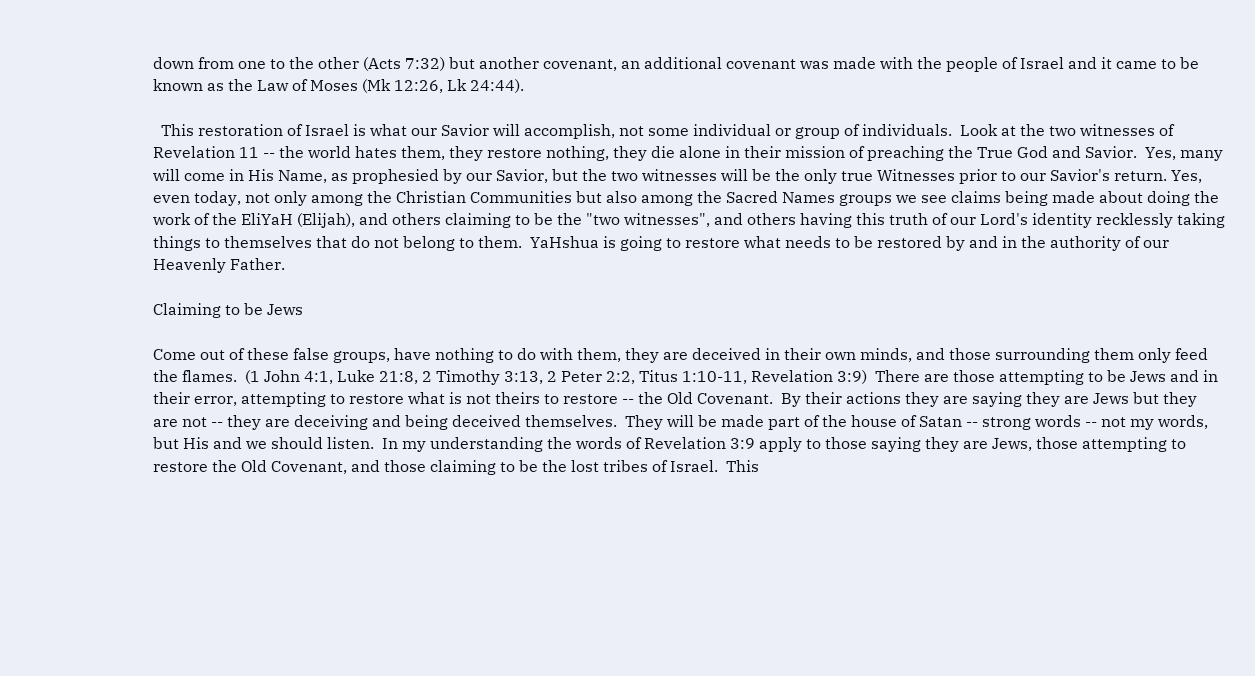down from one to the other (Acts 7:32) but another covenant, an additional covenant was made with the people of Israel and it came to be known as the Law of Moses (Mk 12:26, Lk 24:44).

  This restoration of Israel is what our Savior will accomplish, not some individual or group of individuals.  Look at the two witnesses of Revelation 11 -- the world hates them, they restore nothing, they die alone in their mission of preaching the True God and Savior.  Yes, many will come in His Name, as prophesied by our Savior, but the two witnesses will be the only true Witnesses prior to our Savior's return. Yes, even today, not only among the Christian Communities but also among the Sacred Names groups we see claims being made about doing the work of the EliYaH (Elijah), and others claiming to be the "two witnesses", and others having this truth of our Lord's identity recklessly taking things to themselves that do not belong to them.  YaHshua is going to restore what needs to be restored by and in the authority of our Heavenly Father.

Claiming to be Jews

Come out of these false groups, have nothing to do with them, they are deceived in their own minds, and those surrounding them only feed the flames.  (1 John 4:1, Luke 21:8, 2 Timothy 3:13, 2 Peter 2:2, Titus 1:10-11, Revelation 3:9)  There are those attempting to be Jews and in their error, attempting to restore what is not theirs to restore -- the Old Covenant.  By their actions they are saying they are Jews but they are not -- they are deceiving and being deceived themselves.  They will be made part of the house of Satan -- strong words -- not my words, but His and we should listen.  In my understanding the words of Revelation 3:9 apply to those saying they are Jews, those attempting to restore the Old Covenant, and those claiming to be the lost tribes of Israel.  This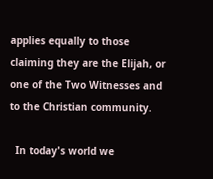applies equally to those claiming they are the Elijah, or one of the Two Witnesses and to the Christian community.

  In today's world we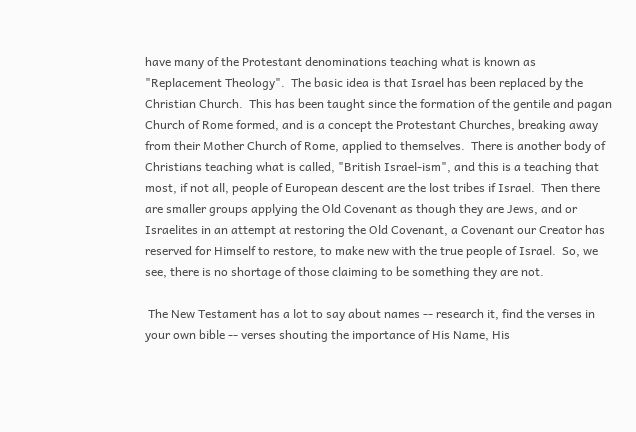have many of the Protestant denominations teaching what is known as "Replacement Theology".  The basic idea is that Israel has been replaced by the Christian Church.  This has been taught since the formation of the gentile and pagan Church of Rome formed, and is a concept the Protestant Churches, breaking away from their Mother Church of Rome, applied to themselves.  There is another body of Christians teaching what is called, "British Israel-ism", and this is a teaching that most, if not all, people of European descent are the lost tribes if Israel.  Then there are smaller groups applying the Old Covenant as though they are Jews, and or Israelites in an attempt at restoring the Old Covenant, a Covenant our Creator has reserved for Himself to restore, to make new with the true people of Israel.  So, we see, there is no shortage of those claiming to be something they are not.

 The New Testament has a lot to say about names -- research it, find the verses in your own bible -- verses shouting the importance of His Name, His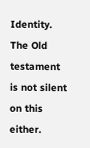Identity.  The Old testament is not silent on this either.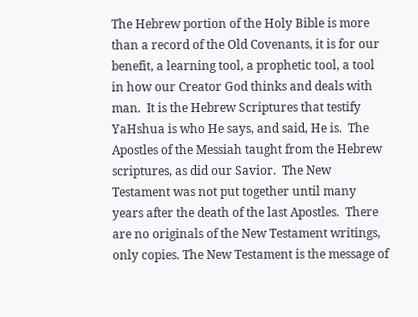The Hebrew portion of the Holy Bible is more than a record of the Old Covenants, it is for our benefit, a learning tool, a prophetic tool, a tool in how our Creator God thinks and deals with man.  It is the Hebrew Scriptures that testify YaHshua is who He says, and said, He is.  The Apostles of the Messiah taught from the Hebrew scriptures, as did our Savior.  The New Testament was not put together until many years after the death of the last Apostles.  There are no originals of the New Testament writings, only copies. The New Testament is the message of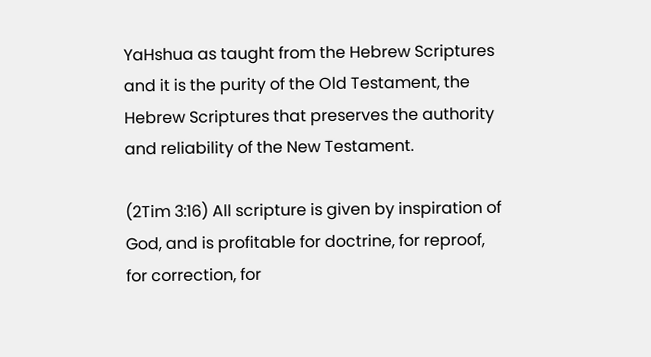YaHshua as taught from the Hebrew Scriptures and it is the purity of the Old Testament, the Hebrew Scriptures that preserves the authority and reliability of the New Testament.

(2Tim 3:16) All scripture is given by inspiration of God, and is profitable for doctrine, for reproof, for correction, for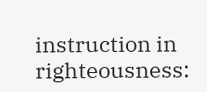instruction in righteousness: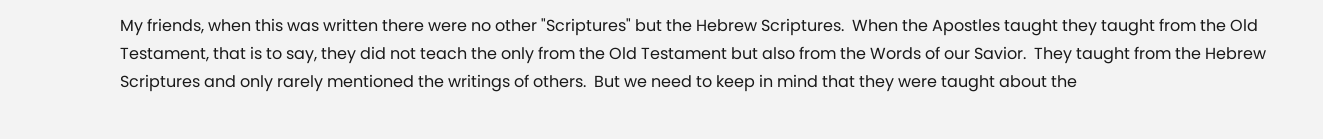My friends, when this was written there were no other "Scriptures" but the Hebrew Scriptures.  When the Apostles taught they taught from the Old Testament, that is to say, they did not teach the only from the Old Testament but also from the Words of our Savior.  They taught from the Hebrew Scriptures and only rarely mentioned the writings of others.  But we need to keep in mind that they were taught about the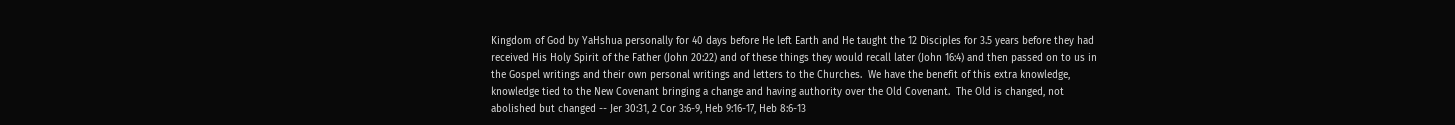Kingdom of God by YaHshua personally for 40 days before He left Earth and He taught the 12 Disciples for 3.5 years before they had received His Holy Spirit of the Father (John 20:22) and of these things they would recall later (John 16:4) and then passed on to us in the Gospel writings and their own personal writings and letters to the Churches.  We have the benefit of this extra knowledge, knowledge tied to the New Covenant bringing a change and having authority over the Old Covenant.  The Old is changed, not abolished but changed -- Jer 30:31, 2 Cor 3:6-9, Heb 9:16-17, Heb 8:6-13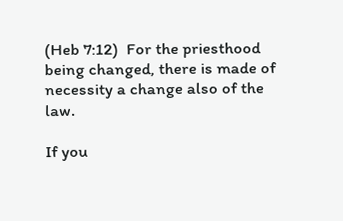(Heb 7:12)  For the priesthood being changed, there is made of necessity a change also of the law.

If you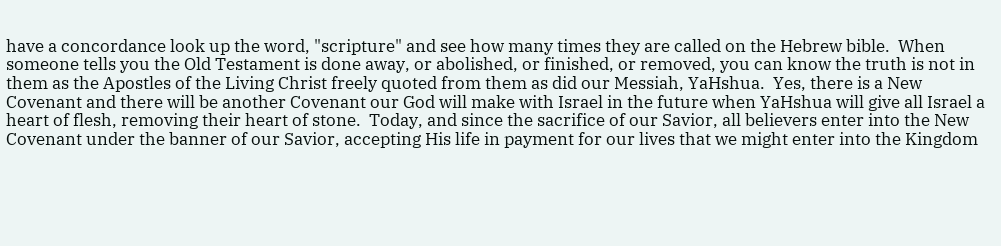have a concordance look up the word, "scripture" and see how many times they are called on the Hebrew bible.  When someone tells you the Old Testament is done away, or abolished, or finished, or removed, you can know the truth is not in them as the Apostles of the Living Christ freely quoted from them as did our Messiah, YaHshua.  Yes, there is a New Covenant and there will be another Covenant our God will make with Israel in the future when YaHshua will give all Israel a heart of flesh, removing their heart of stone.  Today, and since the sacrifice of our Savior, all believers enter into the New Covenant under the banner of our Savior, accepting His life in payment for our lives that we might enter into the Kingdom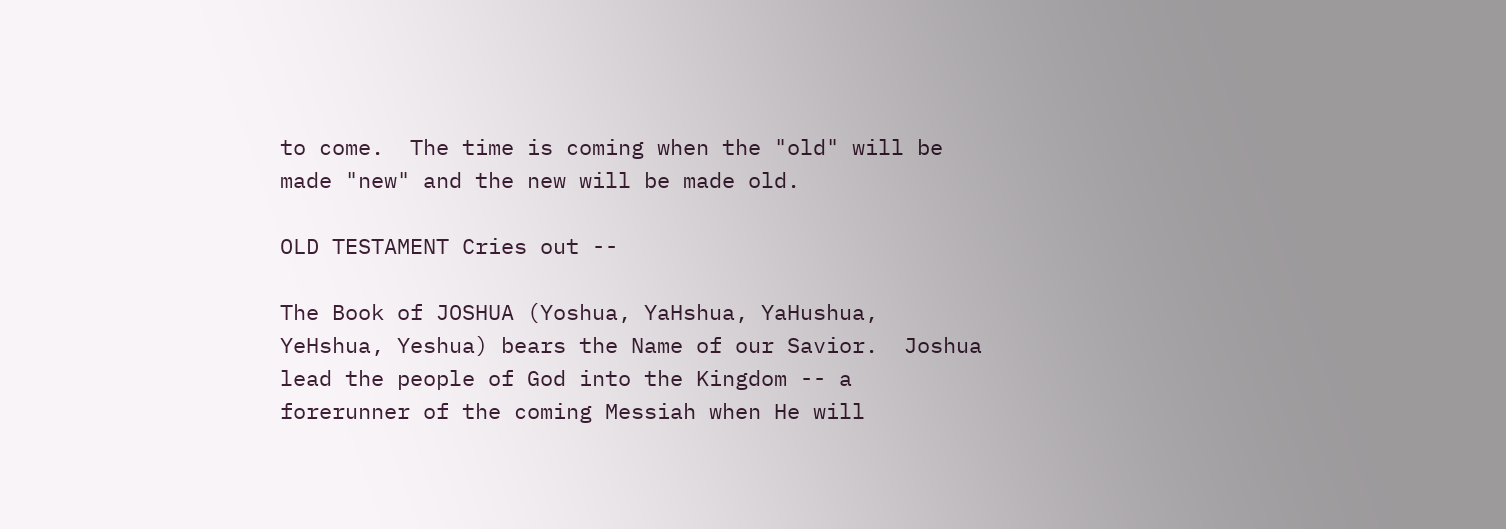to come.  The time is coming when the "old" will be made "new" and the new will be made old.

OLD TESTAMENT Cries out --

The Book of JOSHUA (Yoshua, YaHshua, YaHushua, YeHshua, Yeshua) bears the Name of our Savior.  Joshua lead the people of God into the Kingdom -- a forerunner of the coming Messiah when He will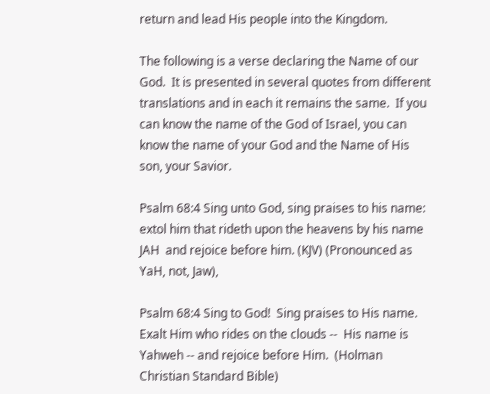return and lead His people into the Kingdom.

The following is a verse declaring the Name of our God.  It is presented in several quotes from different translations and in each it remains the same.  If you can know the name of the God of Israel, you can know the name of your God and the Name of His son, your Savior.

Psalm 68:4 Sing unto God, sing praises to his name: extol him that rideth upon the heavens by his name JAH  and rejoice before him. (KJV) (Pronounced as YaH, not, Jaw),

Psalm 68:4 Sing to God!  Sing praises to His name.  Exalt Him who rides on the clouds --  His name is Yahweh -- and rejoice before Him.  (Holman Christian Standard Bible)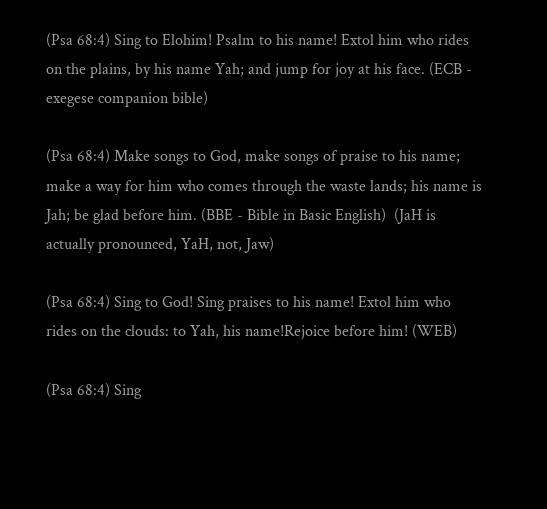(Psa 68:4) Sing to Elohim! Psalm to his name! Extol him who rides on the plains, by his name Yah; and jump for joy at his face. (ECB - exegese companion bible)

(Psa 68:4) Make songs to God, make songs of praise to his name; make a way for him who comes through the waste lands; his name is Jah; be glad before him. (BBE - Bible in Basic English)  (JaH is actually pronounced, YaH, not, Jaw)

(Psa 68:4) Sing to God! Sing praises to his name! Extol him who rides on the clouds: to Yah, his name!Rejoice before him! (WEB)

(Psa 68:4) Sing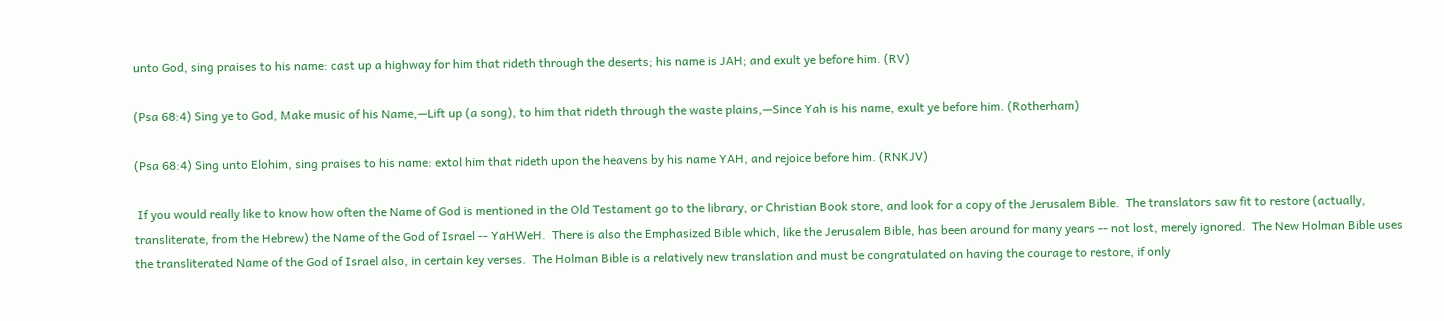unto God, sing praises to his name: cast up a highway for him that rideth through the deserts; his name is JAH; and exult ye before him. (RV)

(Psa 68:4) Sing ye to God, Make music of his Name,—Lift up (a song), to him that rideth through the waste plains,—Since Yah is his name, exult ye before him. (Rotherham)

(Psa 68:4) Sing unto Elohim, sing praises to his name: extol him that rideth upon the heavens by his name YAH, and rejoice before him. (RNKJV)

 If you would really like to know how often the Name of God is mentioned in the Old Testament go to the library, or Christian Book store, and look for a copy of the Jerusalem Bible.  The translators saw fit to restore (actually, transliterate, from the Hebrew) the Name of the God of Israel -- YaHWeH.  There is also the Emphasized Bible which, like the Jerusalem Bible, has been around for many years -- not lost, merely ignored.  The New Holman Bible uses the transliterated Name of the God of Israel also, in certain key verses.  The Holman Bible is a relatively new translation and must be congratulated on having the courage to restore, if only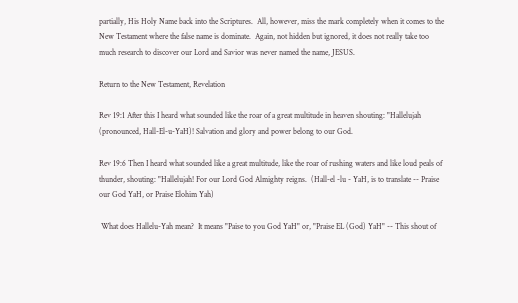partially, His Holy Name back into the Scriptures.  All, however, miss the mark completely when it comes to the New Testament where the false name is dominate.  Again, not hidden but ignored, it does not really take too much research to discover our Lord and Savior was never named the name, JESUS.

Return to the New Testament, Revelation

Rev 19:1 After this I heard what sounded like the roar of a great multitude in heaven shouting: "Hallelujah (pronounced, Hall-El-u-YaH)! Salvation and glory and power belong to our God.

Rev 19:6 Then I heard what sounded like a great multitude, like the roar of rushing waters and like loud peals of thunder, shouting: "Hallelujah! For our Lord God Almighty reigns.  (Hall-el -lu - YaH, is to translate -- Praise our God YaH, or Praise Elohim Yah)

 What does Hallelu-Yah mean?  It means "Paise to you God YaH" or, "Praise EL (God) YaH" -- This shout of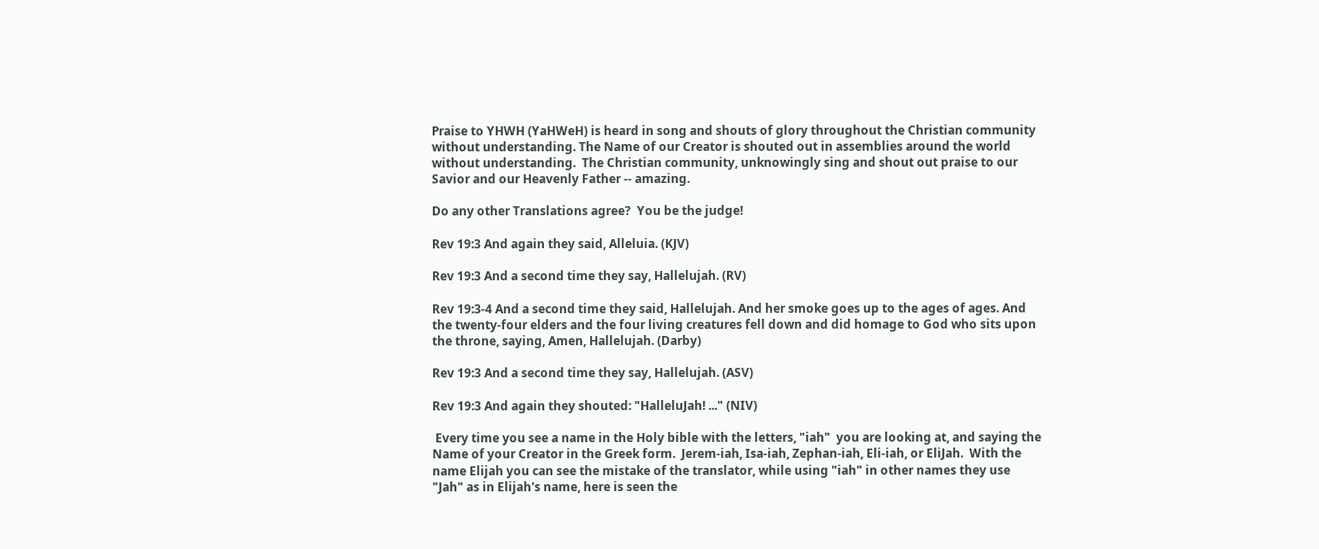Praise to YHWH (YaHWeH) is heard in song and shouts of glory throughout the Christian community without understanding. The Name of our Creator is shouted out in assemblies around the world without understanding.  The Christian community, unknowingly sing and shout out praise to our Savior and our Heavenly Father -- amazing.

Do any other Translations agree?  You be the judge!

Rev 19:3 And again they said, Alleluia. (KJV)

Rev 19:3 And a second time they say, Hallelujah. (RV)

Rev 19:3-4 And a second time they said, Hallelujah. And her smoke goes up to the ages of ages. And the twenty-four elders and the four living creatures fell down and did homage to God who sits upon the throne, saying, Amen, Hallelujah. (Darby)

Rev 19:3 And a second time they say, Hallelujah. (ASV)

Rev 19:3 And again they shouted: "HalleluJah! ..." (NIV)

 Every time you see a name in the Holy bible with the letters, "iah"  you are looking at, and saying the Name of your Creator in the Greek form.  Jerem-iah, Isa-iah, Zephan-iah, Eli-iah, or EliJah.  With the name Elijah you can see the mistake of the translator, while using "iah" in other names they use "Jah" as in Elijah's name, here is seen the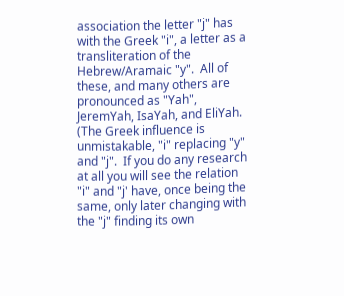association the letter "j" has with the Greek "i", a letter as a transliteration of the Hebrew/Aramaic "y".  All of these, and many others are pronounced as "Yah", JeremYah, IsaYah, and EliYah. (The Greek influence is unmistakable, "i" replacing "y" and "j".  If you do any research at all you will see the relation "i" and "j' have, once being the same, only later changing with the "j" finding its own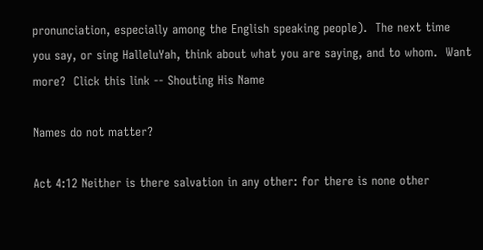pronunciation, especially among the English speaking people).  The next time you say, or sing HalleluYah, think about what you are saying, and to whom.  Want more?  Click this link -- Shouting His Name

Names do not matter?

Act 4:12 Neither is there salvation in any other: for there is none other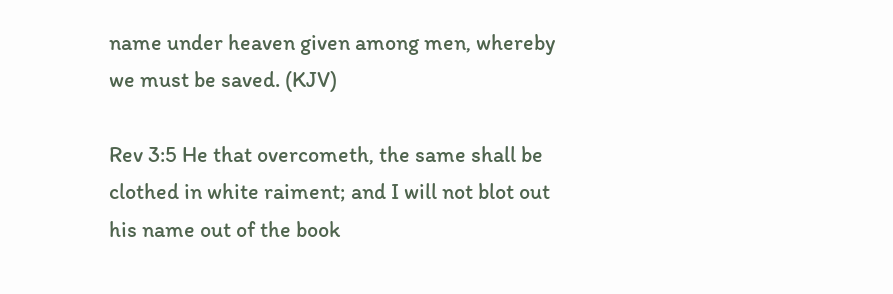name under heaven given among men, whereby we must be saved. (KJV)

Rev 3:5 He that overcometh, the same shall be clothed in white raiment; and I will not blot out his name out of the book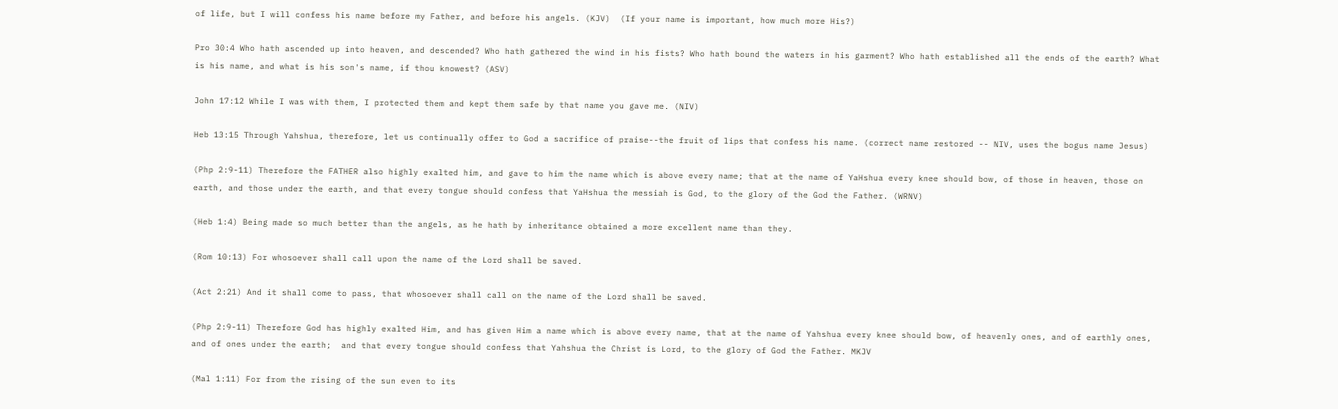of life, but I will confess his name before my Father, and before his angels. (KJV)  (If your name is important, how much more His?)

Pro 30:4 Who hath ascended up into heaven, and descended? Who hath gathered the wind in his fists? Who hath bound the waters in his garment? Who hath established all the ends of the earth? What is his name, and what is his son's name, if thou knowest? (ASV)

John 17:12 While I was with them, I protected them and kept them safe by that name you gave me. (NIV)

Heb 13:15 Through Yahshua, therefore, let us continually offer to God a sacrifice of praise--the fruit of lips that confess his name. (correct name restored -- NIV, uses the bogus name Jesus)

(Php 2:9-11) Therefore the FATHER also highly exalted him, and gave to him the name which is above every name; that at the name of YaHshua every knee should bow, of those in heaven, those on earth, and those under the earth, and that every tongue should confess that YaHshua the messiah is God, to the glory of the God the Father. (WRNV)

(Heb 1:4) Being made so much better than the angels, as he hath by inheritance obtained a more excellent name than they.

(Rom 10:13) For whosoever shall call upon the name of the Lord shall be saved.

(Act 2:21) And it shall come to pass, that whosoever shall call on the name of the Lord shall be saved.

(Php 2:9-11) Therefore God has highly exalted Him, and has given Him a name which is above every name, that at the name of Yahshua every knee should bow, of heavenly ones, and of earthly ones, and of ones under the earth;  and that every tongue should confess that Yahshua the Christ is Lord, to the glory of God the Father. MKJV

(Mal 1:11) For from the rising of the sun even to its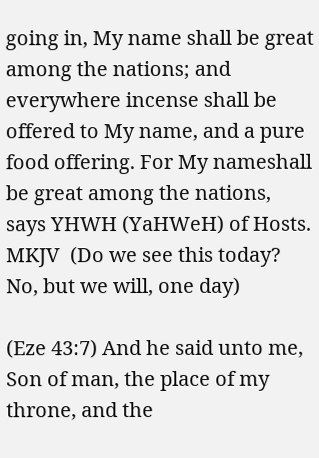going in, My name shall be great among the nations; and everywhere incense shall be offered to My name, and a pure food offering. For My nameshall be great among the nations, says YHWH (YaHWeH) of Hosts. MKJV  (Do we see this today?  No, but we will, one day)

(Eze 43:7) And he said unto me, Son of man, the place of my throne, and the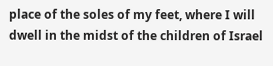place of the soles of my feet, where I will dwell in the midst of the children of Israel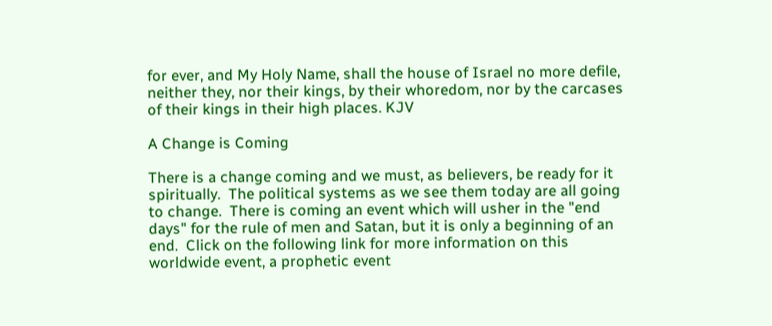for ever, and My Holy Name, shall the house of Israel no more defile, neither they, nor their kings, by their whoredom, nor by the carcases of their kings in their high places. KJV

A Change is Coming

There is a change coming and we must, as believers, be ready for it spiritually.  The political systems as we see them today are all going to change.  There is coming an event which will usher in the "end days" for the rule of men and Satan, but it is only a beginning of an end.  Click on the following link for more information on this worldwide event, a prophetic event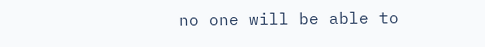no one will be able to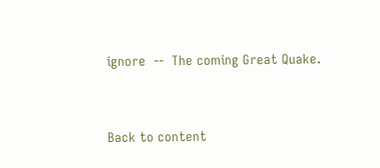ignore  --  The coming Great Quake.


Back to content